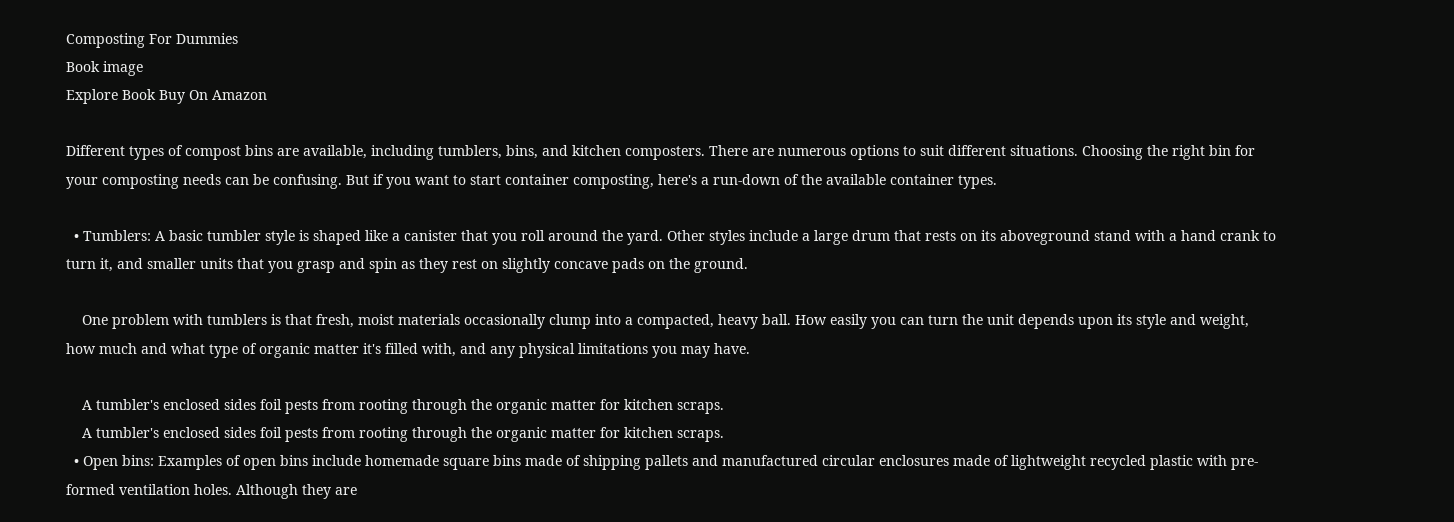Composting For Dummies
Book image
Explore Book Buy On Amazon

Different types of compost bins are available, including tumblers, bins, and kitchen composters. There are numerous options to suit different situations. Choosing the right bin for your composting needs can be confusing. But if you want to start container composting, here's a run-down of the available container types.

  • Tumblers: A basic tumbler style is shaped like a canister that you roll around the yard. Other styles include a large drum that rests on its aboveground stand with a hand crank to turn it, and smaller units that you grasp and spin as they rest on slightly concave pads on the ground.

    One problem with tumblers is that fresh, moist materials occasionally clump into a compacted, heavy ball. How easily you can turn the unit depends upon its style and weight, how much and what type of organic matter it's filled with, and any physical limitations you may have.

    A tumbler's enclosed sides foil pests from rooting through the organic matter for kitchen scraps.
    A tumbler's enclosed sides foil pests from rooting through the organic matter for kitchen scraps.
  • Open bins: Examples of open bins include homemade square bins made of shipping pallets and manufactured circular enclosures made of lightweight recycled plastic with pre-formed ventilation holes. Although they are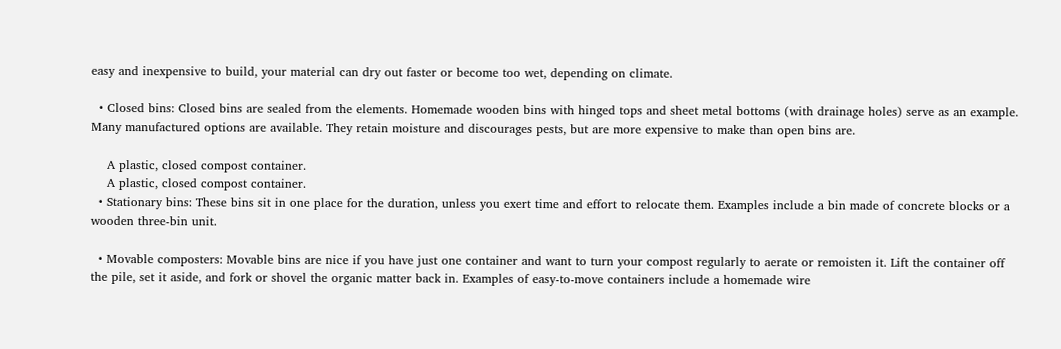easy and inexpensive to build, your material can dry out faster or become too wet, depending on climate.

  • Closed bins: Closed bins are sealed from the elements. Homemade wooden bins with hinged tops and sheet metal bottoms (with drainage holes) serve as an example. Many manufactured options are available. They retain moisture and discourages pests, but are more expensive to make than open bins are.

    A plastic, closed compost container.
    A plastic, closed compost container.
  • Stationary bins: These bins sit in one place for the duration, unless you exert time and effort to relocate them. Examples include a bin made of concrete blocks or a wooden three-bin unit.

  • Movable composters: Movable bins are nice if you have just one container and want to turn your compost regularly to aerate or remoisten it. Lift the container off the pile, set it aside, and fork or shovel the organic matter back in. Examples of easy-to-move containers include a homemade wire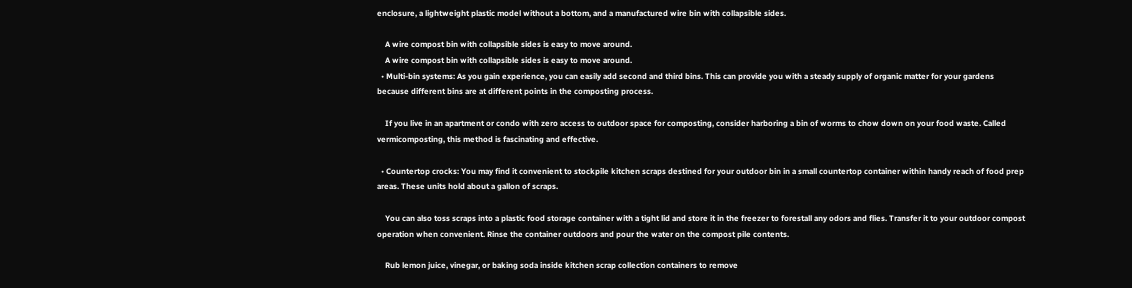enclosure, a lightweight plastic model without a bottom, and a manufactured wire bin with collapsible sides.

    A wire compost bin with collapsible sides is easy to move around.
    A wire compost bin with collapsible sides is easy to move around.
  • Multi-bin systems: As you gain experience, you can easily add second and third bins. This can provide you with a steady supply of organic matter for your gardens because different bins are at different points in the composting process.

    If you live in an apartment or condo with zero access to outdoor space for composting, consider harboring a bin of worms to chow down on your food waste. Called vermicomposting, this method is fascinating and effective.

  • Countertop crocks: You may find it convenient to stockpile kitchen scraps destined for your outdoor bin in a small countertop container within handy reach of food prep areas. These units hold about a gallon of scraps.

    You can also toss scraps into a plastic food storage container with a tight lid and store it in the freezer to forestall any odors and flies. Transfer it to your outdoor compost operation when convenient. Rinse the container outdoors and pour the water on the compost pile contents.

    Rub lemon juice, vinegar, or baking soda inside kitchen scrap collection containers to remove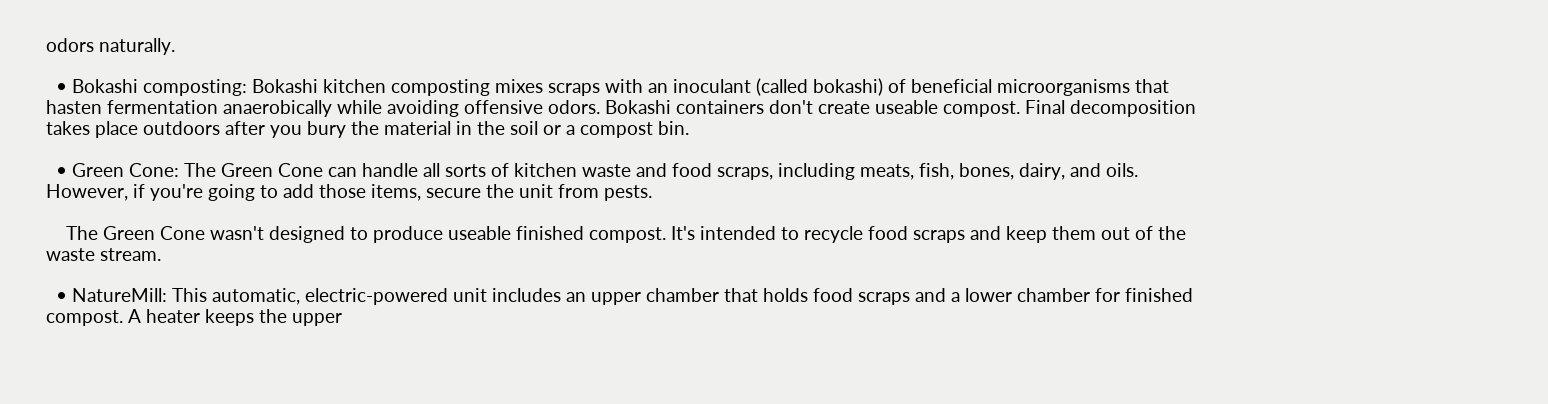odors naturally.

  • Bokashi composting: Bokashi kitchen composting mixes scraps with an inoculant (called bokashi) of beneficial microorganisms that hasten fermentation anaerobically while avoiding offensive odors. Bokashi containers don't create useable compost. Final decomposition takes place outdoors after you bury the material in the soil or a compost bin.

  • Green Cone: The Green Cone can handle all sorts of kitchen waste and food scraps, including meats, fish, bones, dairy, and oils. However, if you're going to add those items, secure the unit from pests.

    The Green Cone wasn't designed to produce useable finished compost. It's intended to recycle food scraps and keep them out of the waste stream.

  • NatureMill: This automatic, electric-powered unit includes an upper chamber that holds food scraps and a lower chamber for finished compost. A heater keeps the upper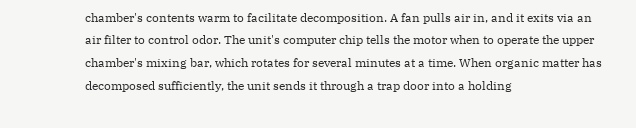chamber's contents warm to facilitate decomposition. A fan pulls air in, and it exits via an air filter to control odor. The unit's computer chip tells the motor when to operate the upper chamber's mixing bar, which rotates for several minutes at a time. When organic matter has decomposed sufficiently, the unit sends it through a trap door into a holding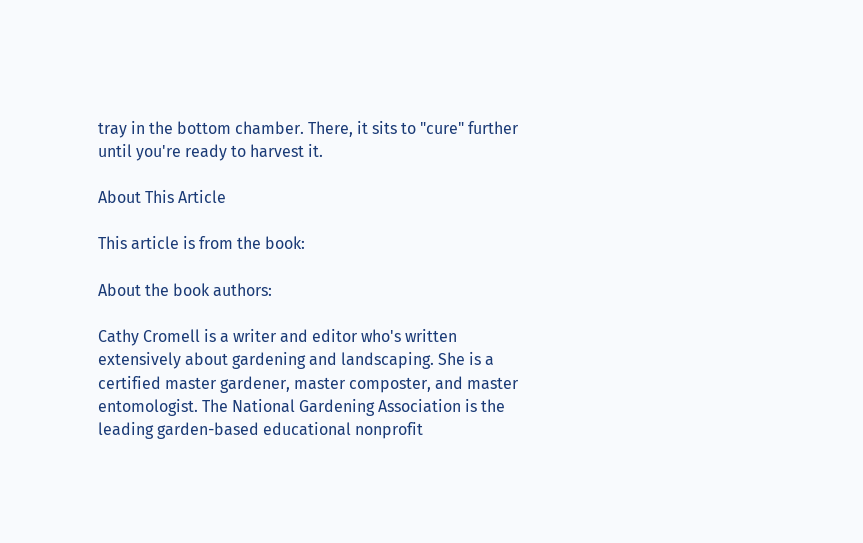tray in the bottom chamber. There, it sits to "cure" further until you're ready to harvest it.

About This Article

This article is from the book:

About the book authors:

Cathy Cromell is a writer and editor who's written extensively about gardening and landscaping. She is a certified master gardener, master composter, and master entomologist. The National Gardening Association is the leading garden-based educational nonprofit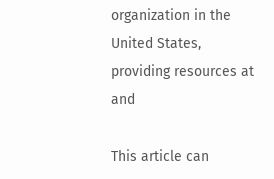organization in the United States, providing resources at and

This article can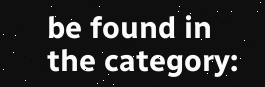be found in the category: